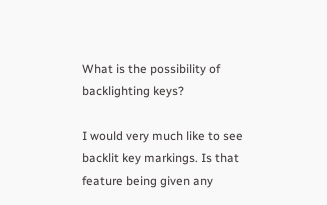What is the possibility of backlighting keys?

I would very much like to see backlit key markings. Is that feature being given any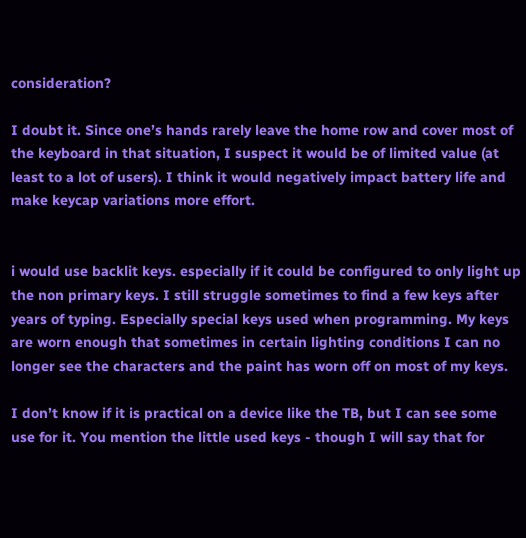consideration?

I doubt it. Since one’s hands rarely leave the home row and cover most of the keyboard in that situation, I suspect it would be of limited value (at least to a lot of users). I think it would negatively impact battery life and make keycap variations more effort.


i would use backlit keys. especially if it could be configured to only light up the non primary keys. I still struggle sometimes to find a few keys after years of typing. Especially special keys used when programming. My keys are worn enough that sometimes in certain lighting conditions I can no longer see the characters and the paint has worn off on most of my keys.

I don’t know if it is practical on a device like the TB, but I can see some use for it. You mention the little used keys - though I will say that for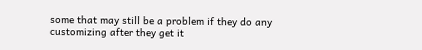some that may still be a problem if they do any customizing after they get it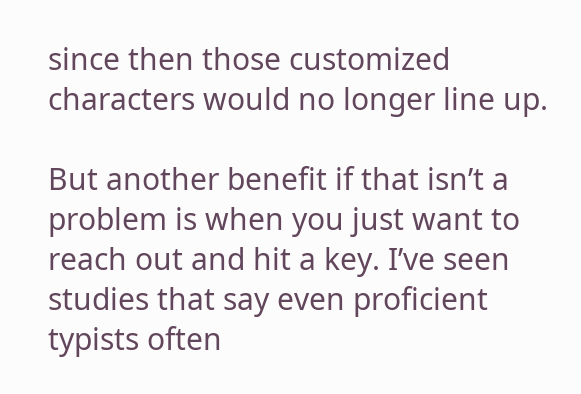since then those customized characters would no longer line up.

But another benefit if that isn’t a problem is when you just want to reach out and hit a key. I’ve seen studies that say even proficient typists often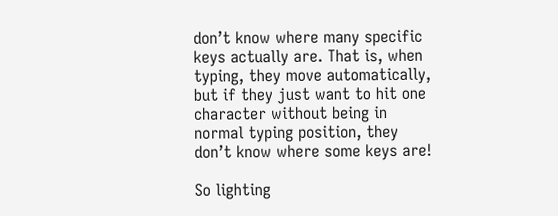don’t know where many specific keys actually are. That is, when typing, they move automatically, but if they just want to hit one character without being in normal typing position, they don’t know where some keys are!

So lighting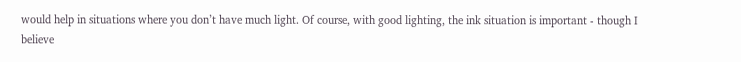would help in situations where you don’t have much light. Of course, with good lighting, the ink situation is important - though I believe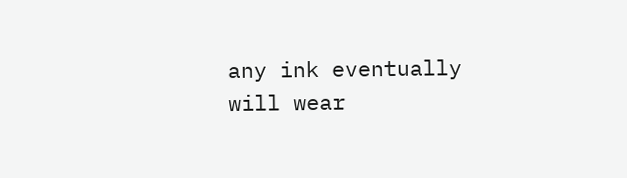any ink eventually will wear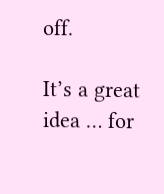off.

It’s a great idea … for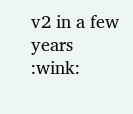v2 in a few years :wink: